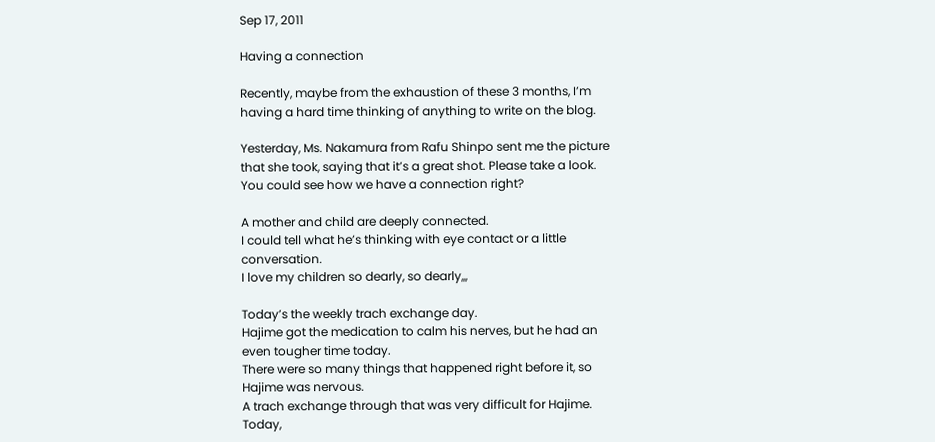Sep 17, 2011

Having a connection

Recently, maybe from the exhaustion of these 3 months, I’m having a hard time thinking of anything to write on the blog.

Yesterday, Ms. Nakamura from Rafu Shinpo sent me the picture that she took, saying that it’s a great shot. Please take a look.
You could see how we have a connection right?

A mother and child are deeply connected.
I could tell what he’s thinking with eye contact or a little conversation.
I love my children so dearly, so dearly,,,

Today’s the weekly trach exchange day.
Hajime got the medication to calm his nerves, but he had an even tougher time today.
There were so many things that happened right before it, so Hajime was nervous.
A trach exchange through that was very difficult for Hajime.
Today,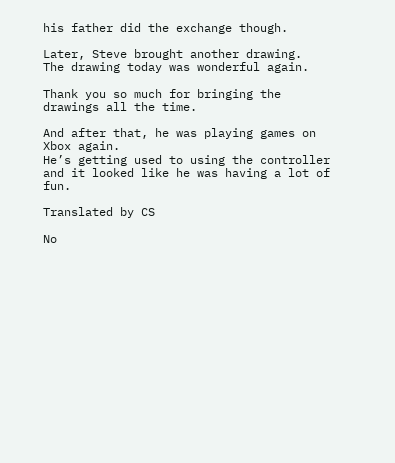his father did the exchange though.

Later, Steve brought another drawing.
The drawing today was wonderful again.

Thank you so much for bringing the drawings all the time.

And after that, he was playing games on Xbox again.
He’s getting used to using the controller and it looked like he was having a lot of fun.

Translated by CS

No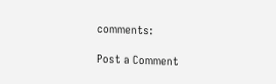comments:

Post a Comment